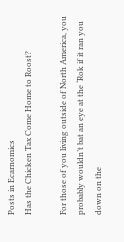Posts in Ecarnomics
Has the Chicken Tax Come Home to Roost?

For those of you living outside of North America, you probably wouldn’t bat an eye at the ‘Rok if it ran you down on the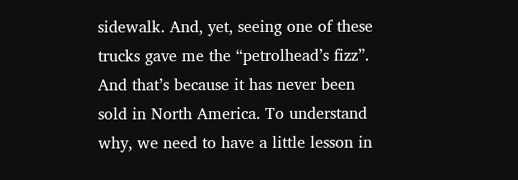sidewalk. And, yet, seeing one of these trucks gave me the “petrolhead’s fizz”. And that’s because it has never been sold in North America. To understand why, we need to have a little lesson in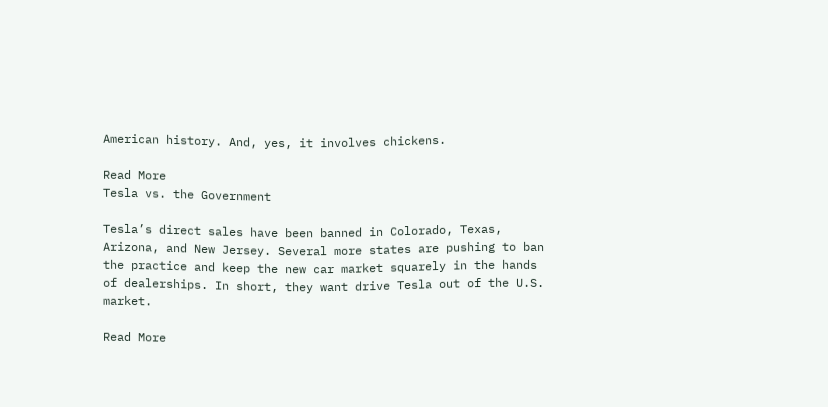American history. And, yes, it involves chickens.

Read More
Tesla vs. the Government

Tesla’s direct sales have been banned in Colorado, Texas, Arizona, and New Jersey. Several more states are pushing to ban the practice and keep the new car market squarely in the hands of dealerships. In short, they want drive Tesla out of the U.S. market.

Read More